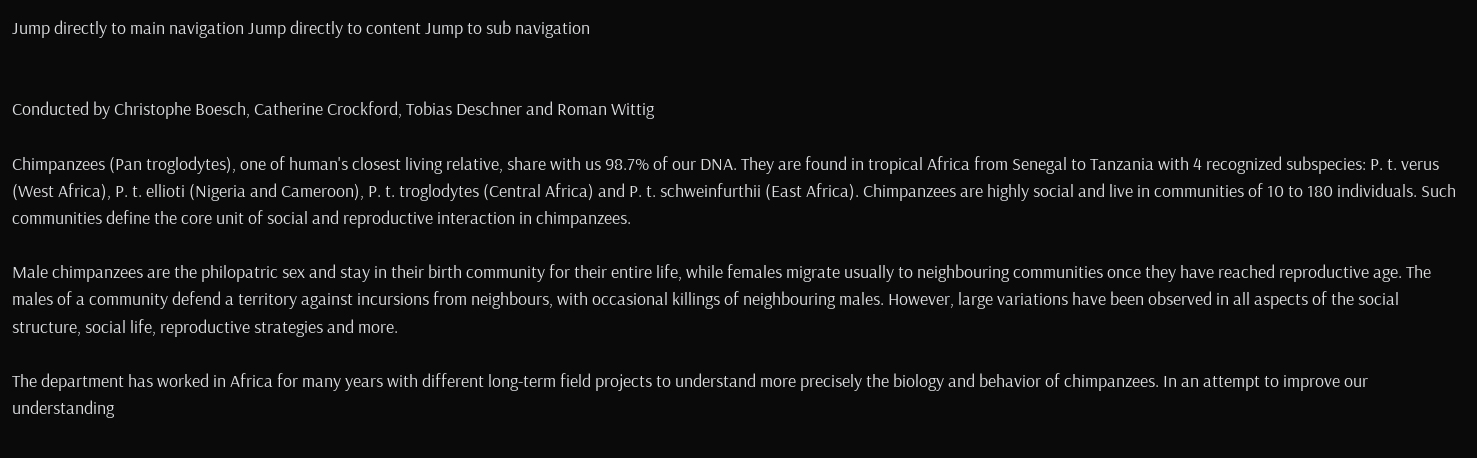Jump directly to main navigation Jump directly to content Jump to sub navigation


Conducted by Christophe Boesch, Catherine Crockford, Tobias Deschner and Roman Wittig

Chimpanzees (Pan troglodytes), one of human's closest living relative, share with us 98.7% of our DNA. They are found in tropical Africa from Senegal to Tanzania with 4 recognized subspecies: P. t. verus (West Africa), P. t. ellioti (Nigeria and Cameroon), P. t. troglodytes (Central Africa) and P. t. schweinfurthii (East Africa). Chimpanzees are highly social and live in communities of 10 to 180 individuals. Such communities define the core unit of social and reproductive interaction in chimpanzees.

Male chimpanzees are the philopatric sex and stay in their birth community for their entire life, while females migrate usually to neighbouring communities once they have reached reproductive age. The males of a community defend a territory against incursions from neighbours, with occasional killings of neighbouring males. However, large variations have been observed in all aspects of the social structure, social life, reproductive strategies and more.

The department has worked in Africa for many years with different long-term field projects to understand more precisely the biology and behavior of chimpanzees. In an attempt to improve our understanding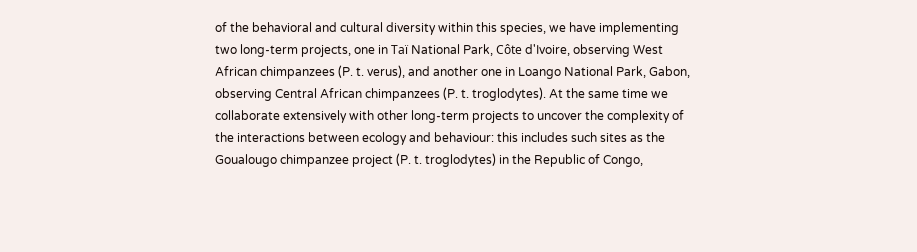of the behavioral and cultural diversity within this species, we have implementing two long-term projects, one in Taï National Park, Côte d'Ivoire, observing West African chimpanzees (P. t. verus), and another one in Loango National Park, Gabon, observing Central African chimpanzees (P. t. troglodytes). At the same time we collaborate extensively with other long-term projects to uncover the complexity of the interactions between ecology and behaviour: this includes such sites as the Goualougo chimpanzee project (P. t. troglodytes) in the Republic of Congo,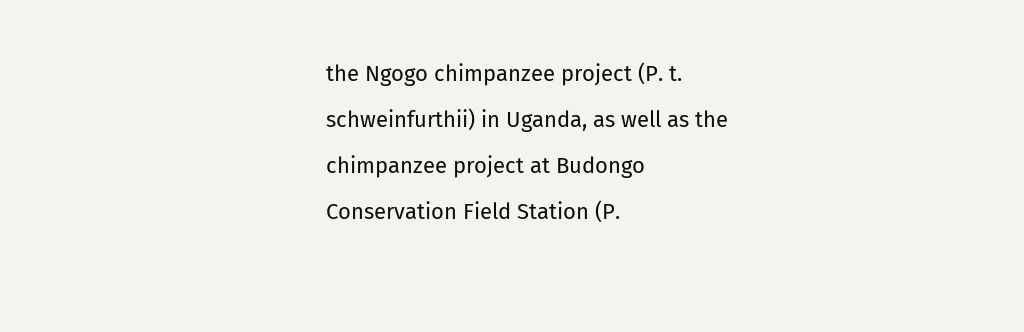the Ngogo chimpanzee project (P. t. schweinfurthii) in Uganda, as well as the chimpanzee project at Budongo Conservation Field Station (P.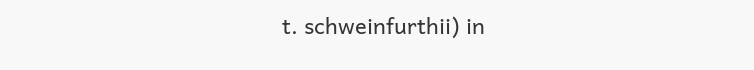t. schweinfurthii) in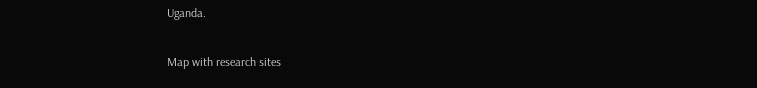Uganda.

Map with research sites